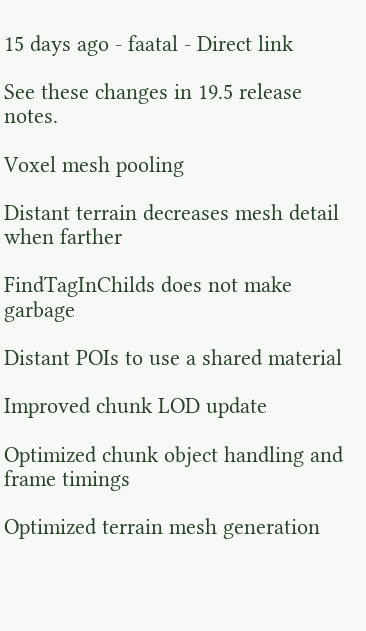15 days ago - faatal - Direct link

See these changes in 19.5 release notes.

Voxel mesh pooling

Distant terrain decreases mesh detail when farther

FindTagInChilds does not make garbage

Distant POIs to use a shared material

Improved chunk LOD update

Optimized chunk object handling and frame timings

Optimized terrain mesh generation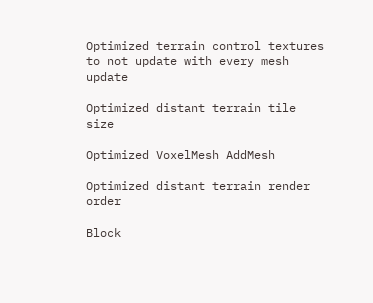Optimized terrain control textures to not update with every mesh update

Optimized distant terrain tile size

Optimized VoxelMesh AddMesh

Optimized distant terrain render order

Block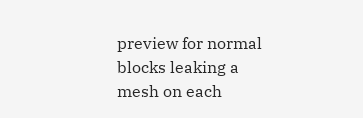preview for normal blocks leaking a mesh on each